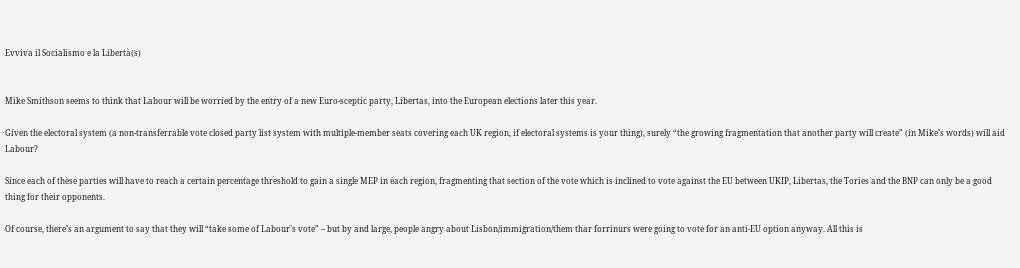Evviva il Socialismo e la Libertà(s)


Mike Smithson seems to think that Labour will be worried by the entry of a new Euro-sceptic party, Libertas, into the European elections later this year.

Given the electoral system (a non-transferrable vote closed party list system with multiple-member seats covering each UK region, if electoral systems is your thing), surely “the growing fragmentation that another party will create” (in Mike’s words) will aid Labour?

Since each of these parties will have to reach a certain percentage threshold to gain a single MEP in each region, fragmenting that section of the vote which is inclined to vote against the EU between UKIP, Libertas, the Tories and the BNP can only be a good thing for their opponents.

Of course, there’s an argument to say that they will “take some of Labour’s vote” – but by and large, people angry about Lisbon/immigration/them thar forrinurs were going to vote for an anti-EU option anyway. All this is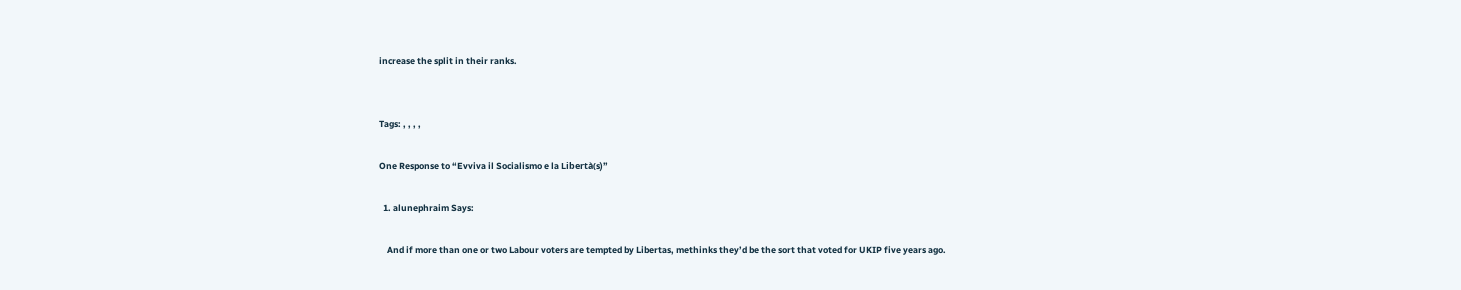increase the split in their ranks.


Tags: , , , ,

One Response to “Evviva il Socialismo e la Libertà(s)”

  1. alunephraim Says:

    And if more than one or two Labour voters are tempted by Libertas, methinks they’d be the sort that voted for UKIP five years ago.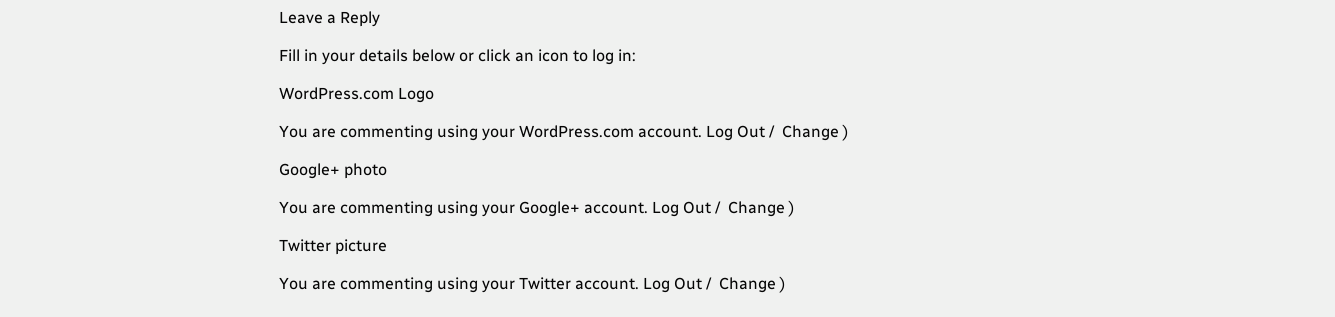Leave a Reply

Fill in your details below or click an icon to log in:

WordPress.com Logo

You are commenting using your WordPress.com account. Log Out /  Change )

Google+ photo

You are commenting using your Google+ account. Log Out /  Change )

Twitter picture

You are commenting using your Twitter account. Log Out /  Change )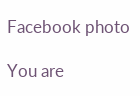Facebook photo

You are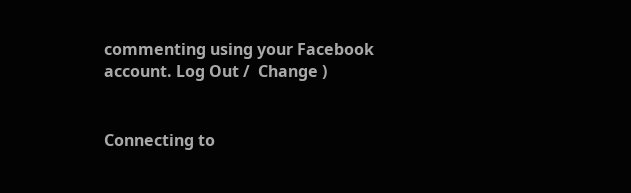commenting using your Facebook account. Log Out /  Change )


Connecting to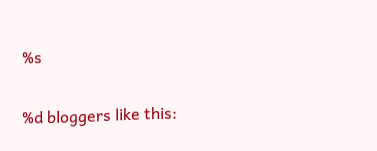%s

%d bloggers like this: